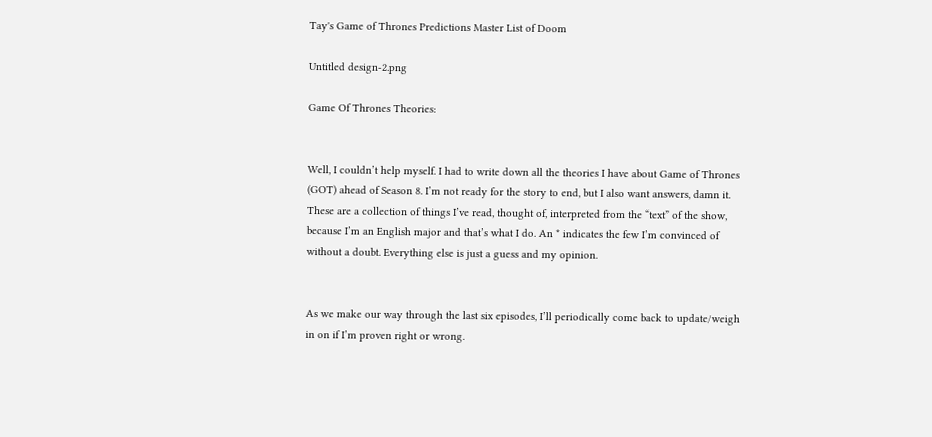Tay's Game of Thrones Predictions Master List of Doom

Untitled design-2.png

Game Of Thrones Theories:


Well, I couldn’t help myself. I had to write down all the theories I have about Game of Thrones (GOT) ahead of Season 8. I’m not ready for the story to end, but I also want answers, damn it. These are a collection of things I’ve read, thought of, interpreted from the “text” of the show, because I’m an English major and that’s what I do. An * indicates the few I’m convinced of without a doubt. Everything else is just a guess and my opinion.


As we make our way through the last six episodes, I’ll periodically come back to update/weigh in on if I’m proven right or wrong.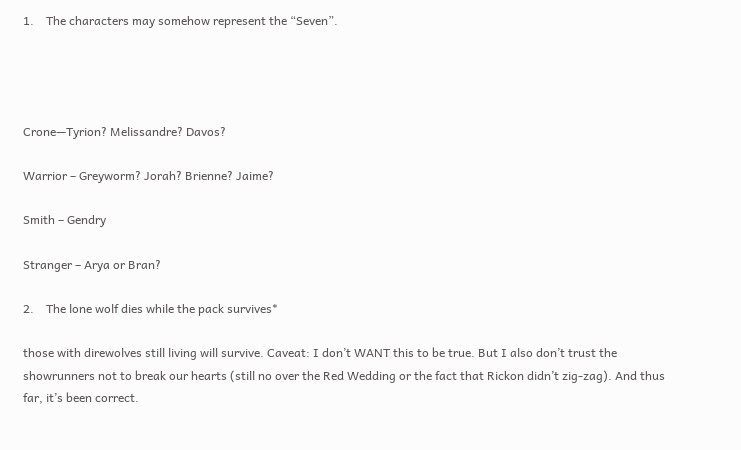1.    The characters may somehow represent the “Seven”.




Crone—Tyrion? Melissandre? Davos?

Warrior – Greyworm? Jorah? Brienne? Jaime?

Smith – Gendry

Stranger – Arya or Bran?

2.    The lone wolf dies while the pack survives*

those with direwolves still living will survive. Caveat: I don’t WANT this to be true. But I also don’t trust the showrunners not to break our hearts (still no over the Red Wedding or the fact that Rickon didn’t zig-zag). And thus far, it’s been correct.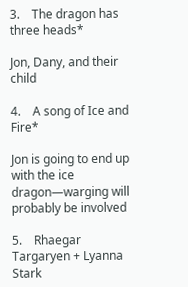3.    The dragon has three heads*

Jon, Dany, and their child

4.    A song of Ice and Fire*

Jon is going to end up with the ice dragon—warging will probably be involved

5.    Rhaegar Targaryen + Lyanna Stark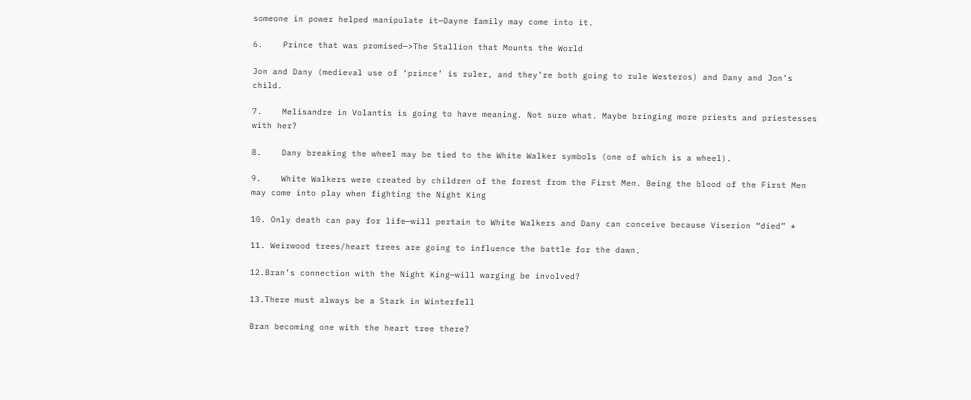someone in power helped manipulate it—Dayne family may come into it.

6.    Prince that was promised—>The Stallion that Mounts the World

Jon and Dany (medieval use of ‘prince’ is ruler, and they’re both going to rule Westeros) and Dany and Jon’s child.

7.    Melisandre in Volantis is going to have meaning. Not sure what. Maybe bringing more priests and priestesses with her?

8.    Dany breaking the wheel may be tied to the White Walker symbols (one of which is a wheel).

9.    White Walkers were created by children of the forest from the First Men. Being the blood of the First Men may come into play when fighting the Night King

10. Only death can pay for life—will pertain to White Walkers and Dany can conceive because Viserion “died” *

11. Weirwood trees/heart trees are going to influence the battle for the dawn.

12.Bran’s connection with the Night King—will warging be involved?

13.There must always be a Stark in Winterfell

Bran becoming one with the heart tree there?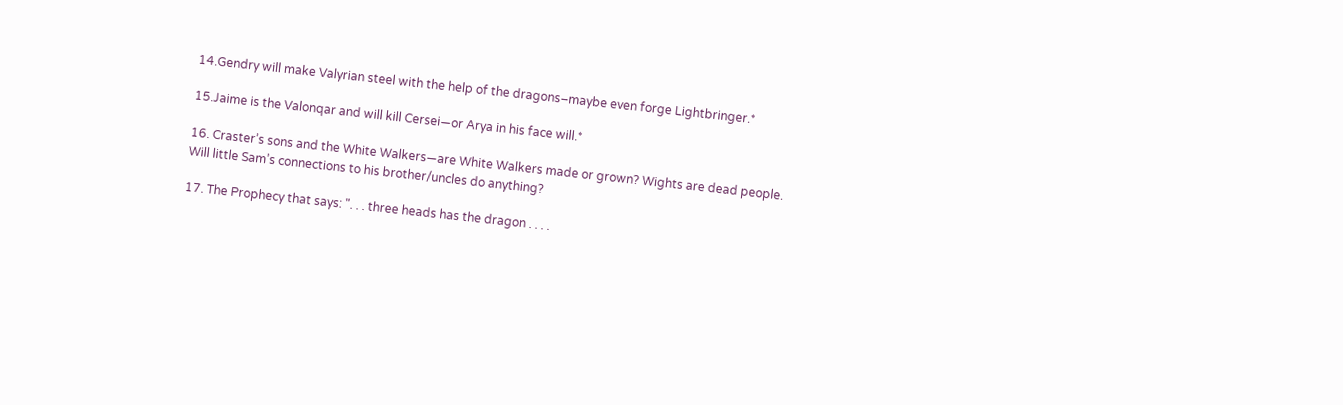14.Gendry will make Valyrian steel with the help of the dragons–maybe even forge Lightbringer.*

15.Jaime is the Valonqar and will kill Cersei—or Arya in his face will.*

16. Craster’s sons and the White Walkers—are White Walkers made or grown? Wights are dead people. Will little Sam’s connections to his brother/uncles do anything?

17. The Prophecy that says: ". . . three heads has the dragon . . . .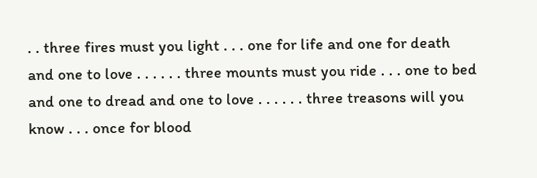. . three fires must you light . . . one for life and one for death and one to love . . . . . . three mounts must you ride . . . one to bed and one to dread and one to love . . . . . . three treasons will you know . . . once for blood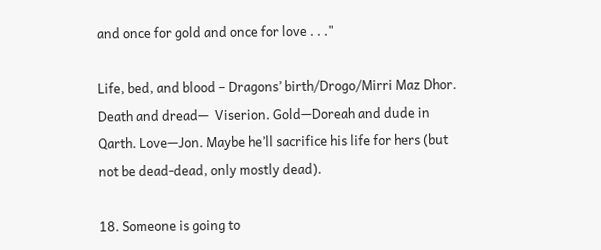and once for gold and once for love . . ."

Life, bed, and blood – Dragons’ birth/Drogo/Mirri Maz Dhor. Death and dread—  Viserion. Gold—Doreah and dude in Qarth. Love—Jon. Maybe he’ll sacrifice his life for hers (but not be dead-dead, only mostly dead).

18. Someone is going to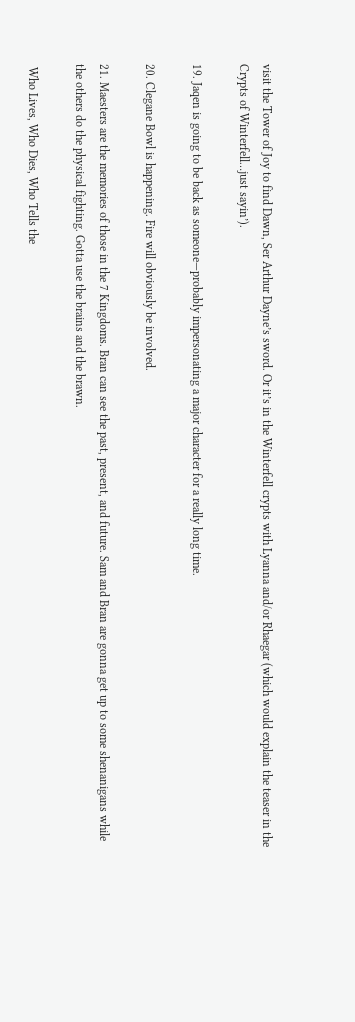visit the Tower of Joy to find Dawn, Ser Arthur Dayne’s sword. Or it’s in the Winterfell crypts with Lyanna and/or Rhaegar (which would explain the teaser in the Crypts of Winterfell…just sayin’).

19. Jaqen is going to be back as someone—probably impersonating a major character for a really long time.

20. Clegane Bowl is happening. Fire will obviously be involved.

21. Maesters are the memories of those in the 7 Kingdoms. Bran can see the past, present, and future. Sam and Bran are gonna get up to some shenanigans while the others do the physical fighting. Gotta use the brains and the brawn.

 Who Lives, Who Dies, Who Tells the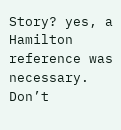Story? yes, a Hamilton reference was necessary. Don’t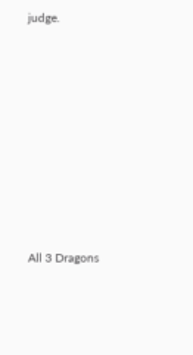judge.









All 3 Dragons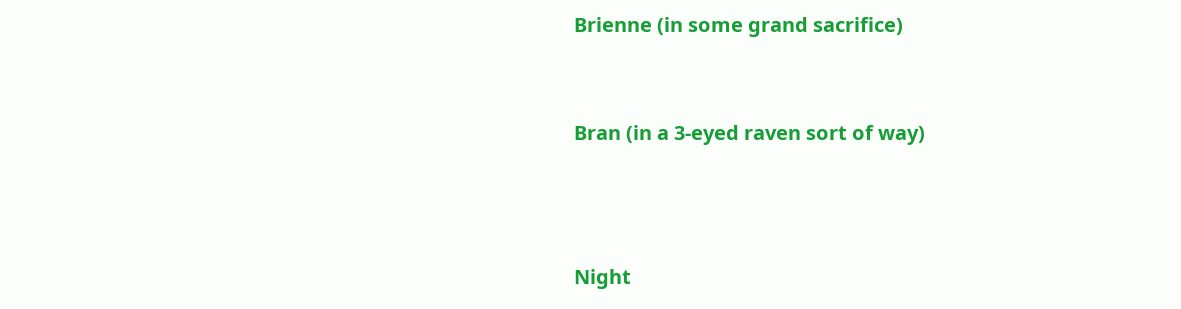Brienne (in some grand sacrifice)


Bran (in a 3-eyed raven sort of way)



Night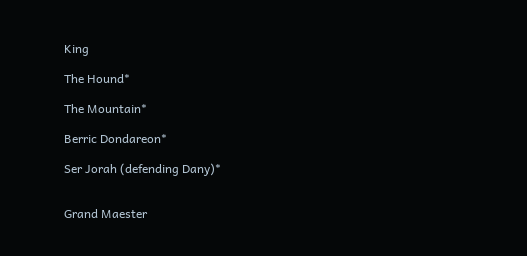King

The Hound*

The Mountain*

Berric Dondareon*

Ser Jorah (defending Dany)*


Grand Maester